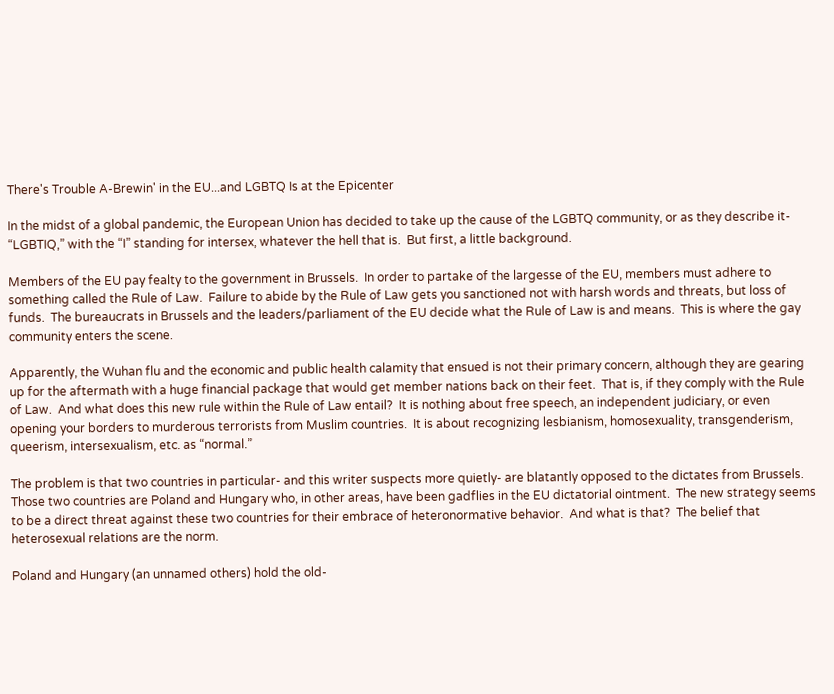There's Trouble A-Brewin' in the EU...and LGBTQ Is at the Epicenter

In the midst of a global pandemic, the European Union has decided to take up the cause of the LGBTQ community, or as they describe it- “LGBTIQ,” with the “I” standing for intersex, whatever the hell that is.  But first, a little background.

Members of the EU pay fealty to the government in Brussels.  In order to partake of the largesse of the EU, members must adhere to something called the Rule of Law.  Failure to abide by the Rule of Law gets you sanctioned not with harsh words and threats, but loss of funds.  The bureaucrats in Brussels and the leaders/parliament of the EU decide what the Rule of Law is and means.  This is where the gay community enters the scene.

Apparently, the Wuhan flu and the economic and public health calamity that ensued is not their primary concern, although they are gearing up for the aftermath with a huge financial package that would get member nations back on their feet.  That is, if they comply with the Rule of Law.  And what does this new rule within the Rule of Law entail?  It is nothing about free speech, an independent judiciary, or even opening your borders to murderous terrorists from Muslim countries.  It is about recognizing lesbianism, homosexuality, transgenderism, queerism, intersexualism, etc. as “normal.”

The problem is that two countries in particular- and this writer suspects more quietly- are blatantly opposed to the dictates from Brussels.  Those two countries are Poland and Hungary who, in other areas, have been gadflies in the EU dictatorial ointment.  The new strategy seems to be a direct threat against these two countries for their embrace of heteronormative behavior.  And what is that?  The belief that heterosexual relations are the norm.

Poland and Hungary (an unnamed others) hold the old-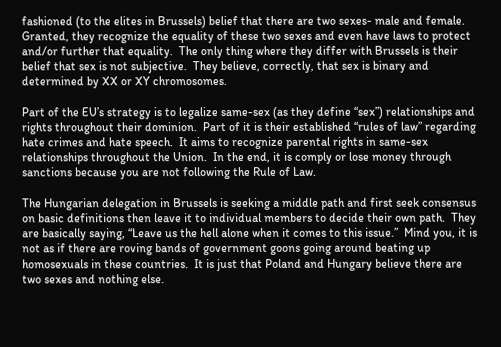fashioned (to the elites in Brussels) belief that there are two sexes- male and female.  Granted, they recognize the equality of these two sexes and even have laws to protect and/or further that equality.  The only thing where they differ with Brussels is their belief that sex is not subjective.  They believe, correctly, that sex is binary and determined by XX or XY chromosomes.

Part of the EU’s strategy is to legalize same-sex (as they define “sex”) relationships and rights throughout their dominion.  Part of it is their established “rules of law” regarding hate crimes and hate speech.  It aims to recognize parental rights in same-sex relationships throughout the Union.  In the end, it is comply or lose money through sanctions because you are not following the Rule of Law.

The Hungarian delegation in Brussels is seeking a middle path and first seek consensus on basic definitions then leave it to individual members to decide their own path.  They are basically saying, “Leave us the hell alone when it comes to this issue.”  Mind you, it is not as if there are roving bands of government goons going around beating up homosexuals in these countries.  It is just that Poland and Hungary believe there are two sexes and nothing else.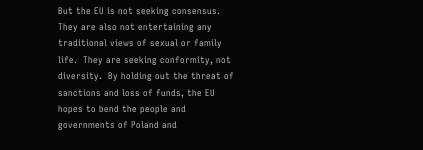But the EU is not seeking consensus.  They are also not entertaining any traditional views of sexual or family life.  They are seeking conformity, not diversity.  By holding out the threat of sanctions and loss of funds, the EU hopes to bend the people and governments of Poland and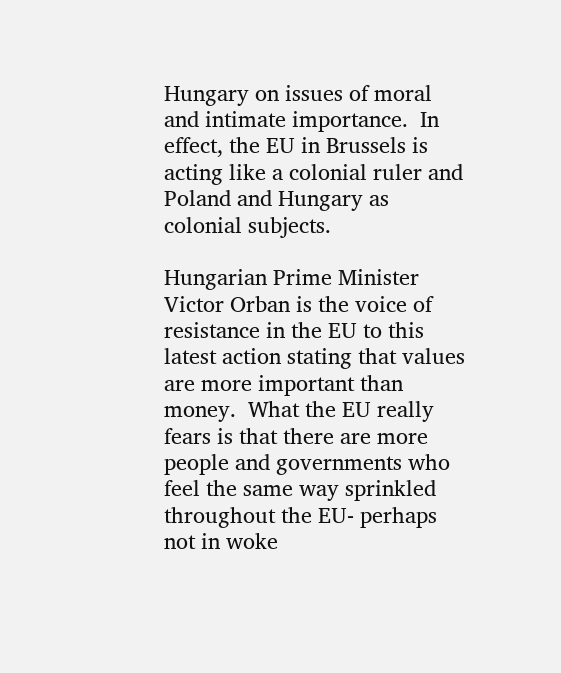Hungary on issues of moral and intimate importance.  In effect, the EU in Brussels is acting like a colonial ruler and Poland and Hungary as colonial subjects.

Hungarian Prime Minister Victor Orban is the voice of resistance in the EU to this latest action stating that values are more important than money.  What the EU really fears is that there are more people and governments who feel the same way sprinkled throughout the EU- perhaps not in woke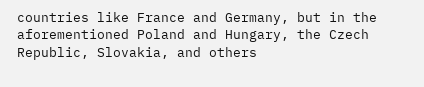countries like France and Germany, but in the aforementioned Poland and Hungary, the Czech Republic, Slovakia, and others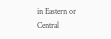in Eastern or Central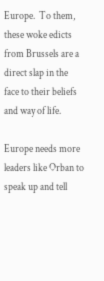Europe.  To them, these woke edicts from Brussels are a direct slap in the face to their beliefs and way of life.

Europe needs more leaders like Orban to speak up and tell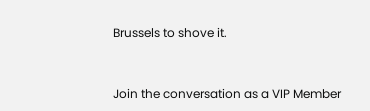Brussels to shove it.


Join the conversation as a VIP Member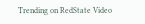Trending on RedState Video